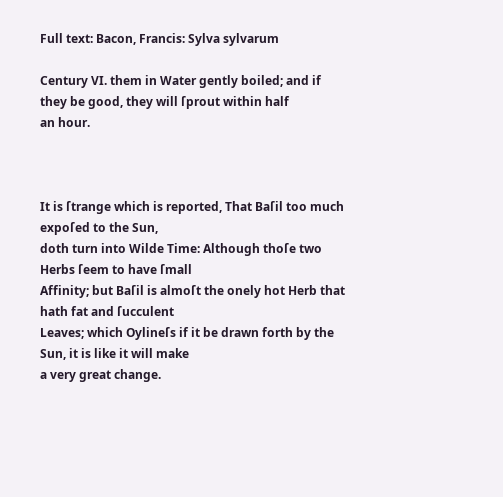Full text: Bacon, Francis: Sylva sylvarum

Century VI. them in Water gently boiled; and if they be good, they will ſprout within half
an hour.



It is ſtrange which is reported, That Baſil too much expoſed to the Sun,
doth turn into Wilde Time: Although thoſe two Herbs ſeem to have ſmall
Affinity; but Baſil is almoſt the onely hot Herb that hath fat and ſucculent
Leaves; which Oylineſs if it be drawn forth by the Sun, it is like it will make
a very great change.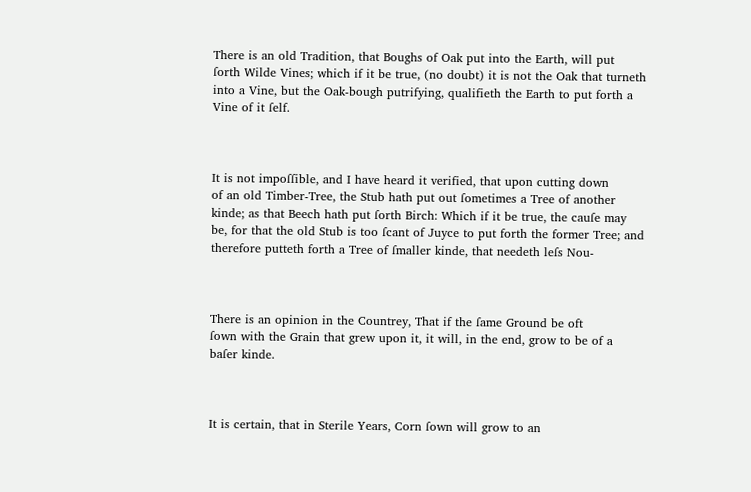There is an old Tradition, that Boughs of Oak put into the Earth, will put
ſorth Wilde Vines; which if it be true, (no doubt) it is not the Oak that turneth
into a Vine, but the Oak-bough putrifying, qualifieth the Earth to put forth a
Vine of it ſelf.



It is not impoſſible, and I have heard it verified, that upon cutting down
of an old Timber-Tree, the Stub hath put out ſometimes a Tree of another
kinde; as that Beech hath put ſorth Birch: Which if it be true, the cauſe may
be, for that the old Stub is too ſcant of Juyce to put forth the former Tree; and therefore putteth forth a Tree of ſmaller kinde, that needeth leſs Nou-



There is an opinion in the Countrey, That if the ſame Ground be oft
ſown with the Grain that grew upon it, it will, in the end, grow to be of a
baſer kinde.



It is certain, that in Sterile Years, Corn ſown will grow to an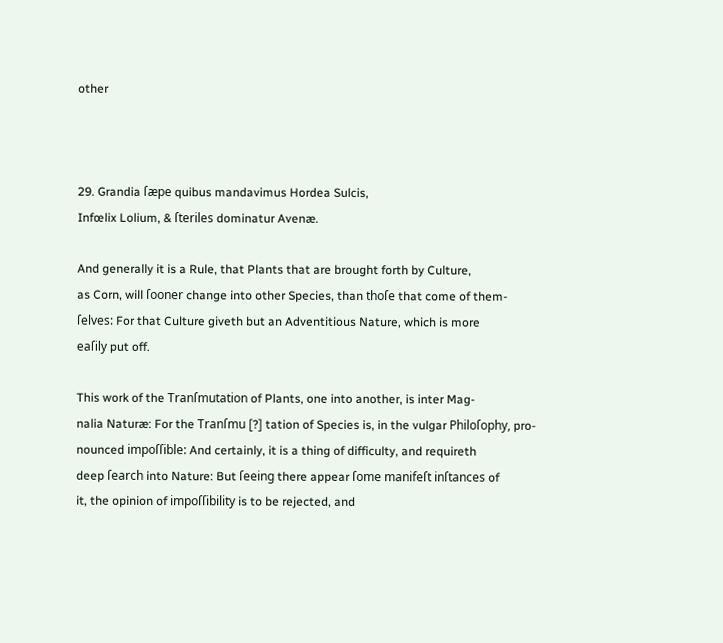other



29. Grandia ſæpe quibus mandavimus Hordea Sulcis,
Infœlix Lolium, & ſteriles dominatur Avenæ.

And generally it is a Rule, that Plants that are brought forth by Culture,
as Corn, will ſooner change into other Species, than thoſe that come of them-
ſelves: For that Culture giveth but an Adventitious Nature, which is more
eaſily put off.

This work of the Tranſmutation of Plants, one into another, is inter Mag-
nalia Naturæ: For the Tranſmu [?] tation of Species is, in the vulgar Philoſophy, pro-
nounced impoſſible: And certainly, it is a thing of difficulty, and requireth
deep ſearch into Nature: But ſeeing there appear ſome manifeſt inſtances of
it, the opinion of impoſſibility is to be rejected, and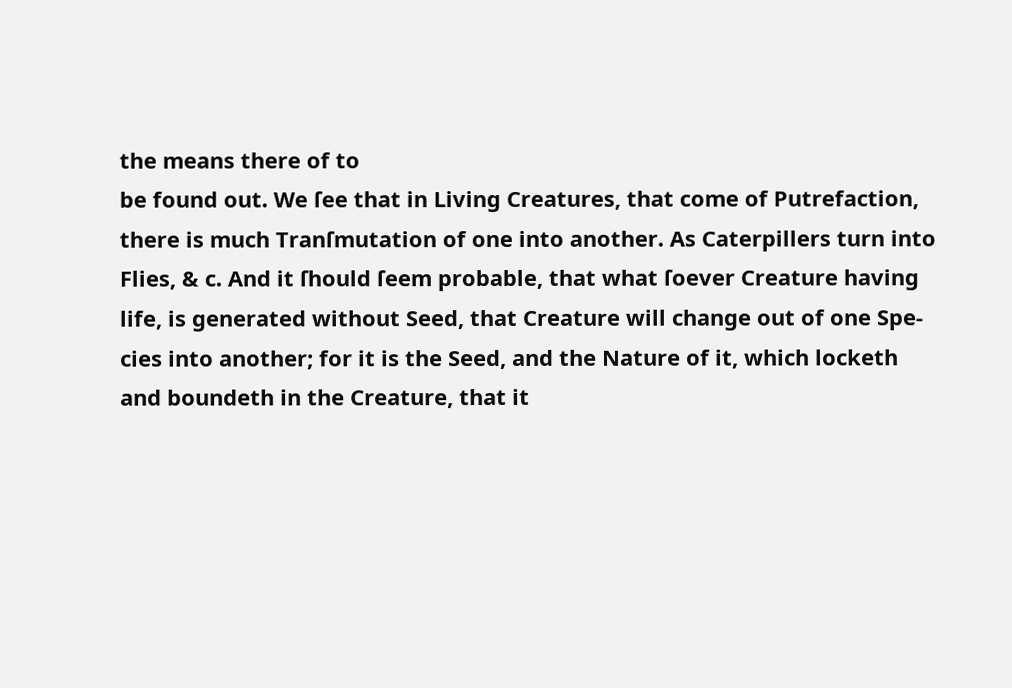the means there of to
be found out. We ſee that in Living Creatures, that come of Putrefaction,
there is much Tranſmutation of one into another. As Caterpillers turn into
Flies, & c. And it ſhould ſeem probable, that what ſoever Creature having
life, is generated without Seed, that Creature will change out of one Spe-
cies into another; for it is the Seed, and the Nature of it, which locketh
and boundeth in the Creature, that it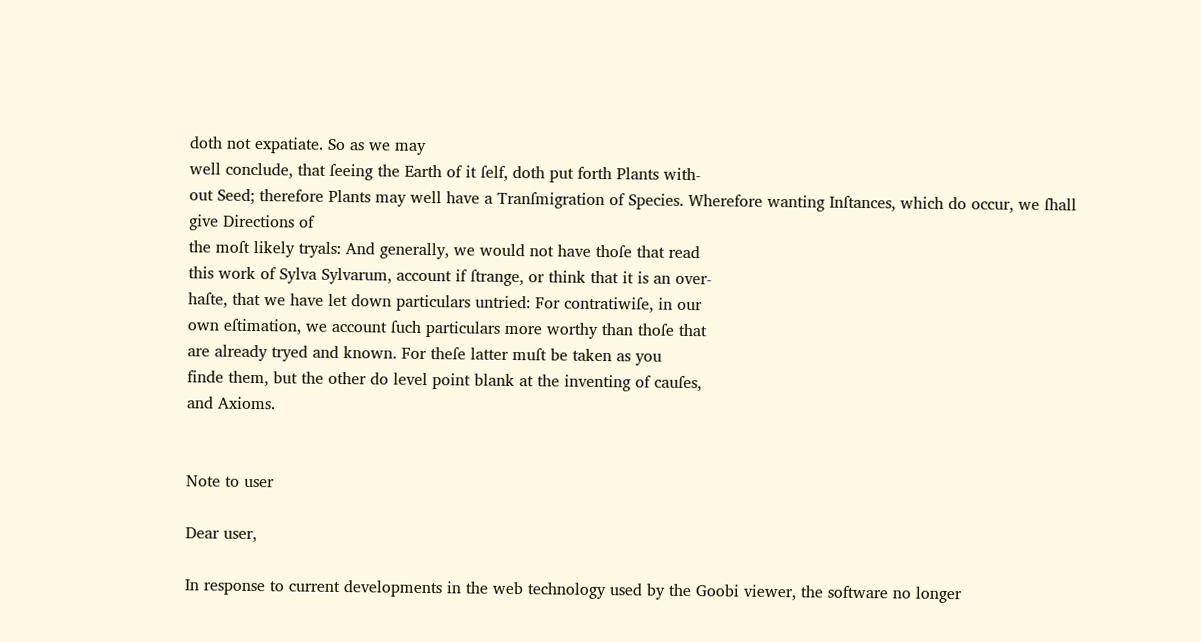doth not expatiate. So as we may
well conclude, that ſeeing the Earth of it ſelf, doth put forth Plants with-
out Seed; therefore Plants may well have a Tranſmigration of Species. Wherefore wanting Inſtances, which do occur, we ſhall give Directions of
the moſt likely tryals: And generally, we would not have thoſe that read
this work of Sylva Sylvarum, account if ſtrange, or think that it is an over-
haſte, that we have let down particulars untried: For contratiwiſe, in our
own eſtimation, we account ſuch particulars more worthy than thoſe that
are already tryed and known. For theſe latter muſt be taken as you
finde them, but the other do level point blank at the inventing of cauſes,
and Axioms.


Note to user

Dear user,

In response to current developments in the web technology used by the Goobi viewer, the software no longer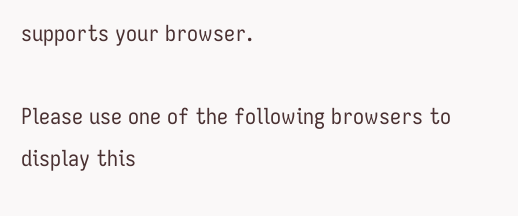supports your browser.

Please use one of the following browsers to display this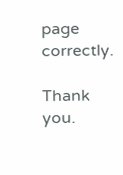page correctly.

Thank you.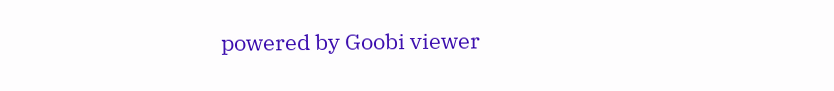powered by Goobi viewer